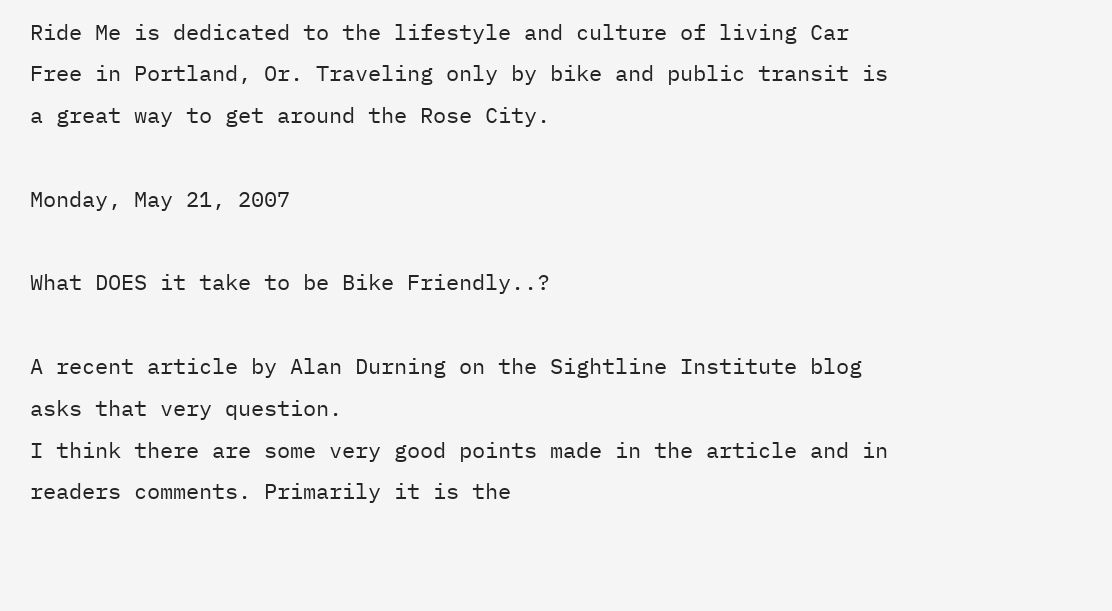Ride Me is dedicated to the lifestyle and culture of living Car Free in Portland, Or. Traveling only by bike and public transit is a great way to get around the Rose City.

Monday, May 21, 2007

What DOES it take to be Bike Friendly..?

A recent article by Alan Durning on the Sightline Institute blog asks that very question.
I think there are some very good points made in the article and in readers comments. Primarily it is the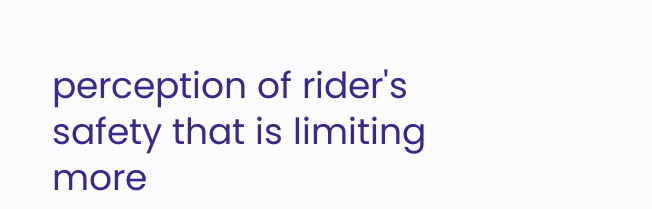perception of rider's safety that is limiting more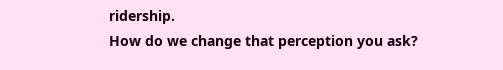ridership.
How do we change that perception you ask?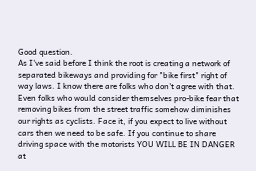Good question.
As I've said before I think the root is creating a network of separated bikeways and providing for "bike first" right of way laws. I know there are folks who don't agree with that. Even folks who would consider themselves pro-bike fear that removing bikes from the street traffic somehow diminishes our rights as cyclists. Face it, if you expect to live without cars then we need to be safe. If you continue to share driving space with the motorists YOU WILL BE IN DANGER at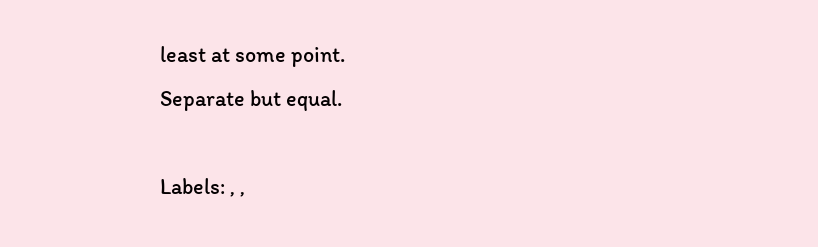least at some point.
Separate but equal.

Labels: , ,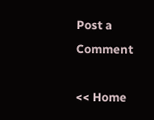Post a Comment

<< Home